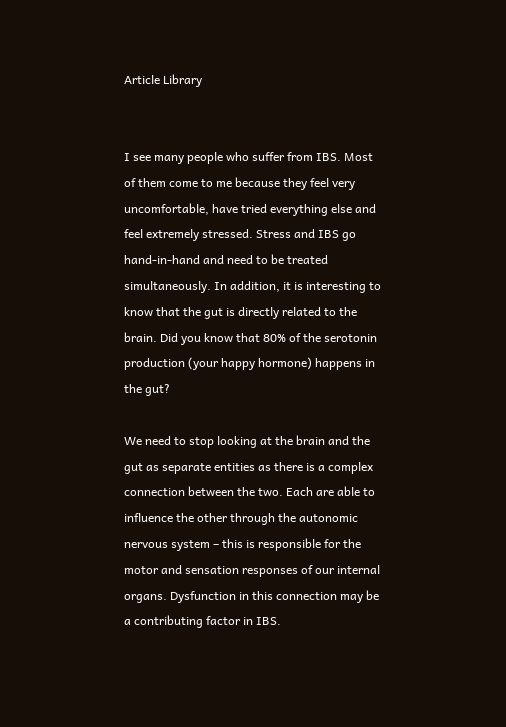Article Library


I see many people who suffer from IBS. Most of them come to me because they feel very uncomfortable, have tried everything else and feel extremely stressed. Stress and IBS go hand-in-hand and need to be treated simultaneously. In addition, it is interesting to know that the gut is directly related to the brain. Did you know that 80% of the serotonin production (your happy hormone) happens in the gut?

We need to stop looking at the brain and the gut as separate entities as there is a complex connection between the two. Each are able to influence the other through the autonomic nervous system – this is responsible for the motor and sensation responses of our internal organs. Dysfunction in this connection may be a contributing factor in IBS.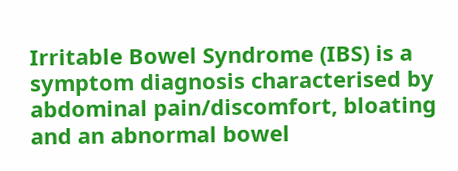Irritable Bowel Syndrome (IBS) is a symptom diagnosis characterised by abdominal pain/discomfort, bloating and an abnormal bowel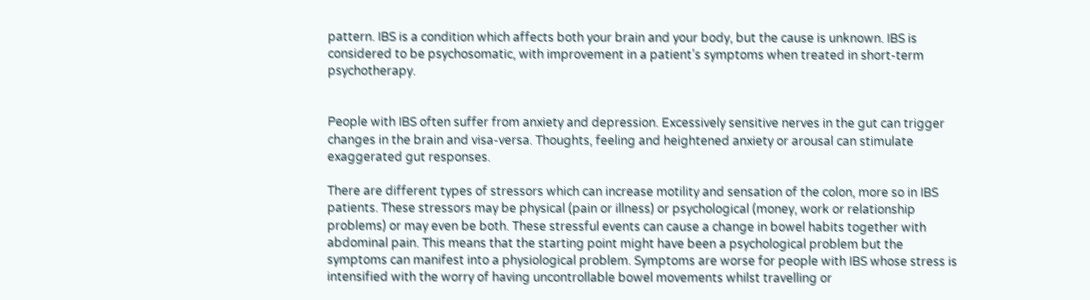pattern. IBS is a condition which affects both your brain and your body, but the cause is unknown. IBS is considered to be psychosomatic, with improvement in a patient’s symptoms when treated in short-term psychotherapy.


People with IBS often suffer from anxiety and depression. Excessively sensitive nerves in the gut can trigger changes in the brain and visa-versa. Thoughts, feeling and heightened anxiety or arousal can stimulate exaggerated gut responses.

There are different types of stressors which can increase motility and sensation of the colon, more so in IBS patients. These stressors may be physical (pain or illness) or psychological (money, work or relationship problems) or may even be both. These stressful events can cause a change in bowel habits together with abdominal pain. This means that the starting point might have been a psychological problem but the symptoms can manifest into a physiological problem. Symptoms are worse for people with IBS whose stress is intensified with the worry of having uncontrollable bowel movements whilst travelling or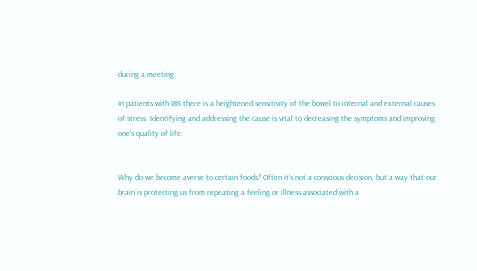during a meeting.

In patients with IBS there is a heightened sensitivity of the bowel to internal and external causes of stress. Identifying and addressing the cause is vital to decreasing the symptoms and improving one’s quality of life.


Why do we become averse to certain foods? Often it’s not a conscious decision, but a way that our brain is protecting us from repeating a feeling or illness associated with a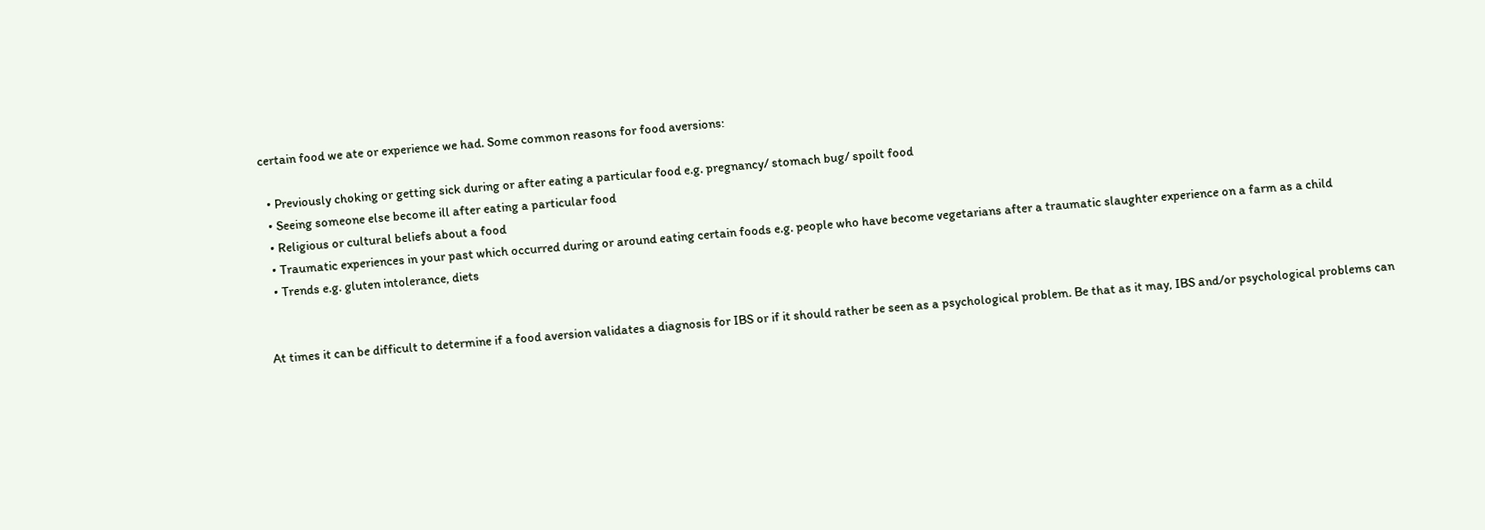certain food we ate or experience we had. Some common reasons for food aversions:

  • Previously choking or getting sick during or after eating a particular food e.g. pregnancy/ stomach bug/ spoilt food
  • Seeing someone else become ill after eating a particular food
  • Religious or cultural beliefs about a food
  • Traumatic experiences in your past which occurred during or around eating certain foods e.g. people who have become vegetarians after a traumatic slaughter experience on a farm as a child
  • Trends e.g. gluten intolerance, diets


At times it can be difficult to determine if a food aversion validates a diagnosis for IBS or if it should rather be seen as a psychological problem. Be that as it may, IBS and/or psychological problems can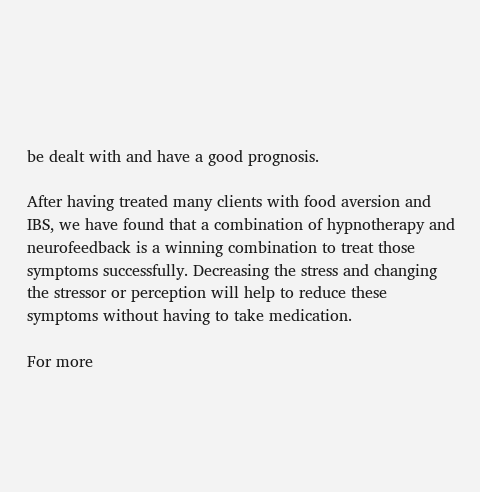be dealt with and have a good prognosis.

After having treated many clients with food aversion and IBS, we have found that a combination of hypnotherapy and neurofeedback is a winning combination to treat those symptoms successfully. Decreasing the stress and changing the stressor or perception will help to reduce these symptoms without having to take medication.

For more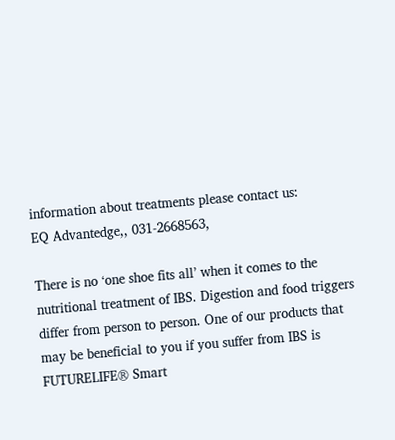information about treatments please contact us:
EQ Advantedge,, 031-2668563,

There is no ‘one shoe fits all’ when it comes to the nutritional treatment of IBS. Digestion and food triggers differ from person to person. One of our products that may be beneficial to you if you suffer from IBS is FUTURELIFE® Smart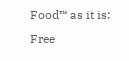Food™ as it is:
Free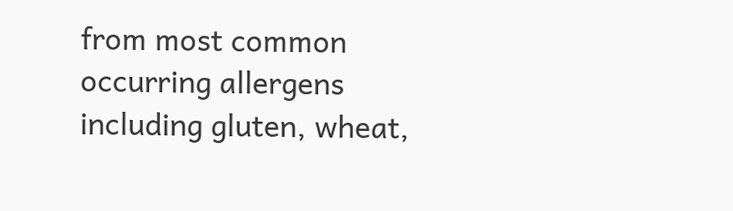from most common occurring allergens including gluten, wheat,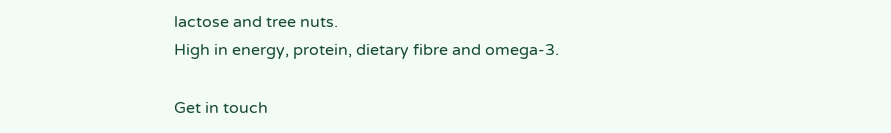lactose and tree nuts.
High in energy, protein, dietary fibre and omega-3.

Get in touch